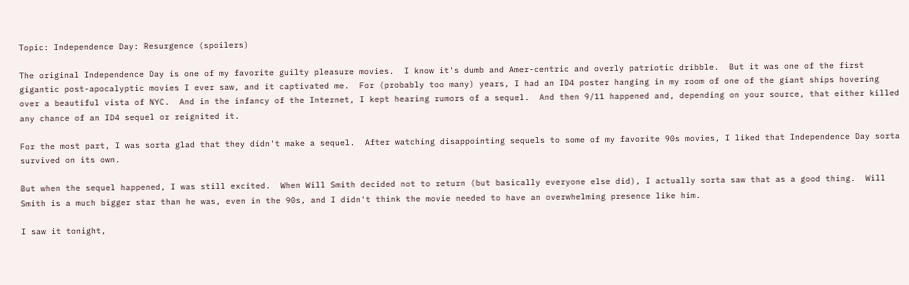Topic: Independence Day: Resurgence (spoilers)

The original Independence Day is one of my favorite guilty pleasure movies.  I know it's dumb and Amer-centric and overly patriotic dribble.  But it was one of the first gigantic post-apocalyptic movies I ever saw, and it captivated me.  For (probably too many) years, I had an ID4 poster hanging in my room of one of the giant ships hovering over a beautiful vista of NYC.  And in the infancy of the Internet, I kept hearing rumors of a sequel.  And then 9/11 happened and, depending on your source, that either killed any chance of an ID4 sequel or reignited it.

For the most part, I was sorta glad that they didn't make a sequel.  After watching disappointing sequels to some of my favorite 90s movies, I liked that Independence Day sorta survived on its own.

But when the sequel happened, I was still excited.  When Will Smith decided not to return (but basically everyone else did), I actually sorta saw that as a good thing.  Will Smith is a much bigger star than he was, even in the 90s, and I didn't think the movie needed to have an overwhelming presence like him.

I saw it tonight,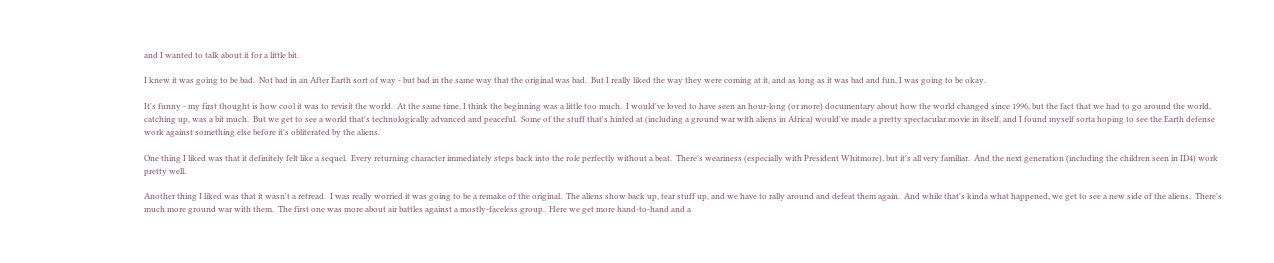and I wanted to talk about it for a little bit.

I knew it was going to be bad.  Not bad in an After Earth sort of way - but bad in the same way that the original was bad.  But I really liked the way they were coming at it, and as long as it was bad and fun, I was going to be okay.

It's funny - my first thought is how cool it was to revisit the world.  At the same time, I think the beginning was a little too much.  I would've loved to have seen an hour-long (or more) documentary about how the world changed since 1996, but the fact that we had to go around the world, catching up, was a bit much.  But we get to see a world that's technologically advanced and peaceful.  Some of the stuff that's hinted at (including a ground war with aliens in Africa) would've made a pretty spectacular movie in itself, and I found myself sorta hoping to see the Earth defense work against something else before it's obliterated by the aliens.

One thing I liked was that it definitely felt like a sequel.  Every returning character immediately steps back into the role perfectly without a beat.  There's weariness (especially with President Whitmore), but it's all very familiar.  And the next generation (including the children seen in ID4) work pretty well.

Another thing I liked was that it wasn't a retread.  I was really worried it was going to be a remake of the original.  The aliens show back up, tear stuff up, and we have to rally around and defeat them again.  And while that's kinda what happened, we get to see a new side of the aliens.  There's much more ground war with them.  The first one was more about air battles against a mostly-faceless group.  Here we get more hand-to-hand and a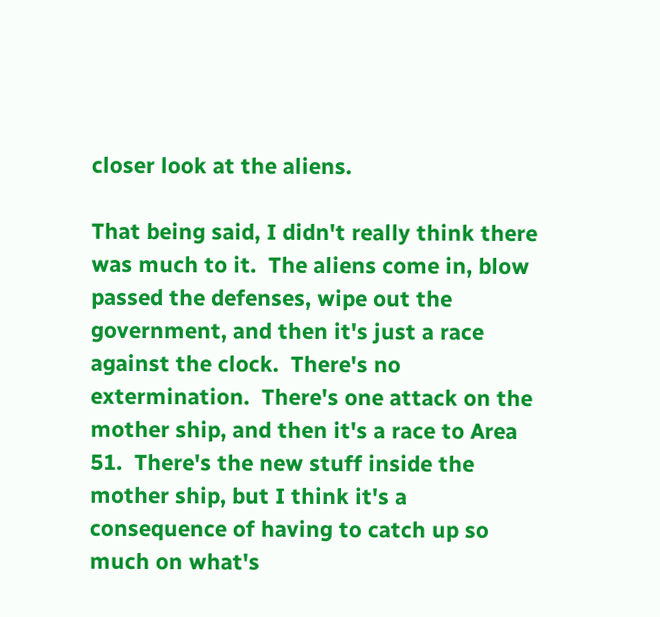closer look at the aliens.

That being said, I didn't really think there was much to it.  The aliens come in, blow passed the defenses, wipe out the government, and then it's just a race against the clock.  There's no extermination.  There's one attack on the mother ship, and then it's a race to Area 51.  There's the new stuff inside the mother ship, but I think it's a consequence of having to catch up so much on what's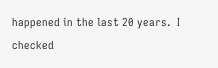happened in the last 20 years.  I checked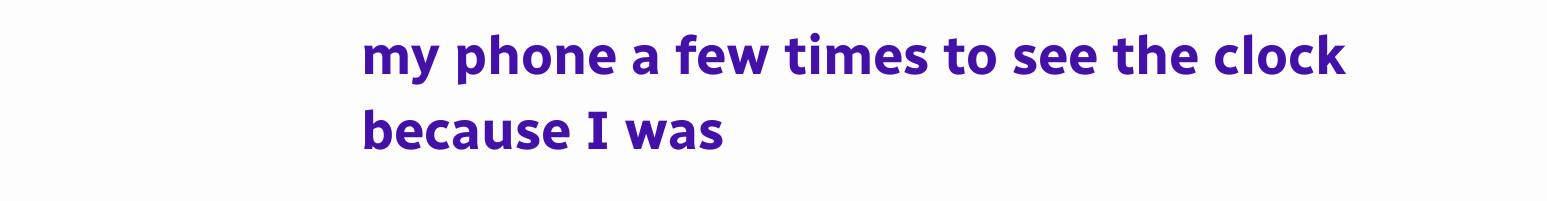my phone a few times to see the clock because I was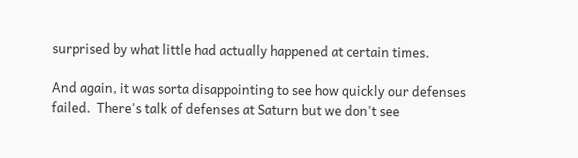surprised by what little had actually happened at certain times.

And again, it was sorta disappointing to see how quickly our defenses failed.  There's talk of defenses at Saturn but we don't see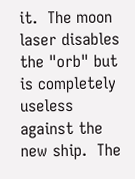it.  The moon laser disables the "orb" but is completely useless against the new ship.  The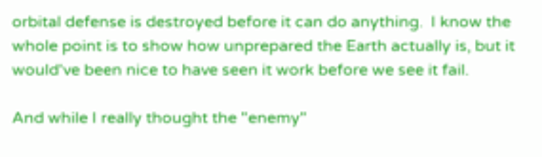orbital defense is destroyed before it can do anything.  I know the whole point is to show how unprepared the Earth actually is, but it would've been nice to have seen it work before we see it fail.

And while I really thought the "enemy"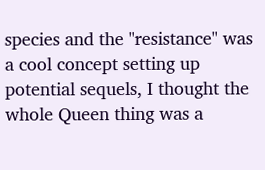species and the "resistance" was a cool concept setting up potential sequels, I thought the whole Queen thing was a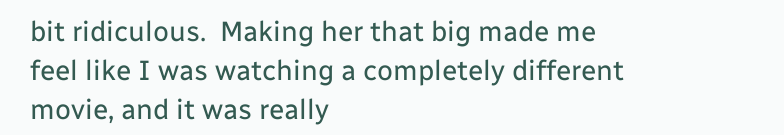bit ridiculous.  Making her that big made me feel like I was watching a completely different movie, and it was really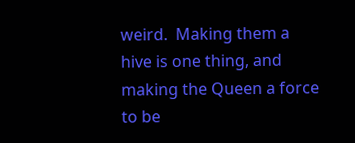weird.  Making them a hive is one thing, and making the Queen a force to be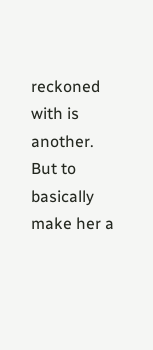reckoned with is another.  But to basically make her a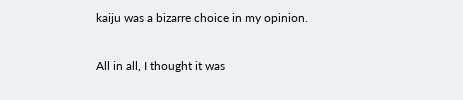kaiju was a bizarre choice in my opinion.

All in all, I thought it was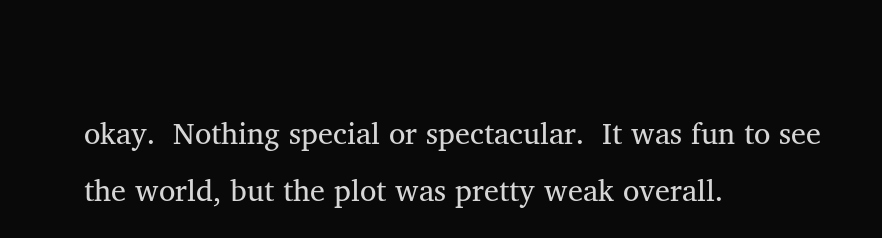okay.  Nothing special or spectacular.  It was fun to see the world, but the plot was pretty weak overall.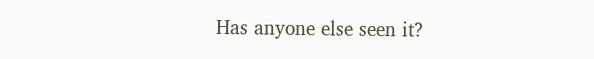Has anyone else seen it?